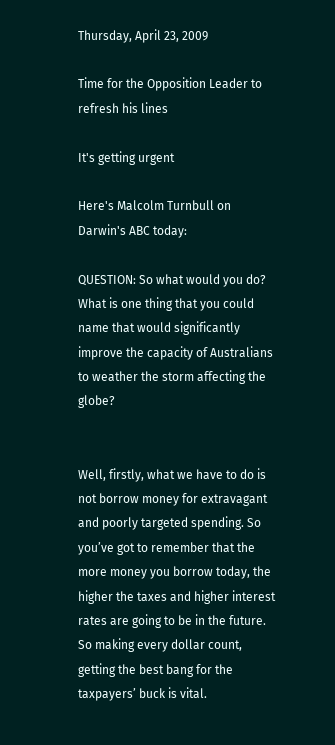Thursday, April 23, 2009

Time for the Opposition Leader to refresh his lines

It's getting urgent

Here's Malcolm Turnbull on Darwin's ABC today:

QUESTION: So what would you do? What is one thing that you could name that would significantly improve the capacity of Australians to weather the storm affecting the globe?


Well, firstly, what we have to do is not borrow money for extravagant and poorly targeted spending. So you’ve got to remember that the more money you borrow today, the higher the taxes and higher interest rates are going to be in the future. So making every dollar count, getting the best bang for the taxpayers’ buck is vital.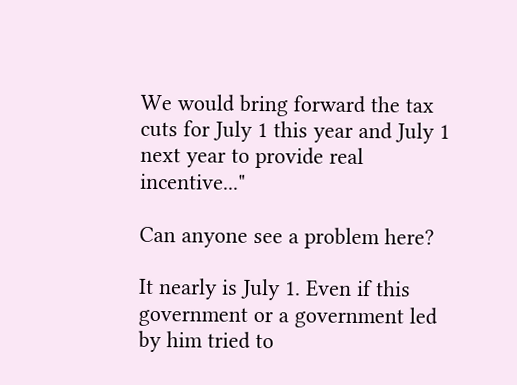We would bring forward the tax cuts for July 1 this year and July 1 next year to provide real incentive..."

Can anyone see a problem here?

It nearly is July 1. Even if this government or a government led by him tried to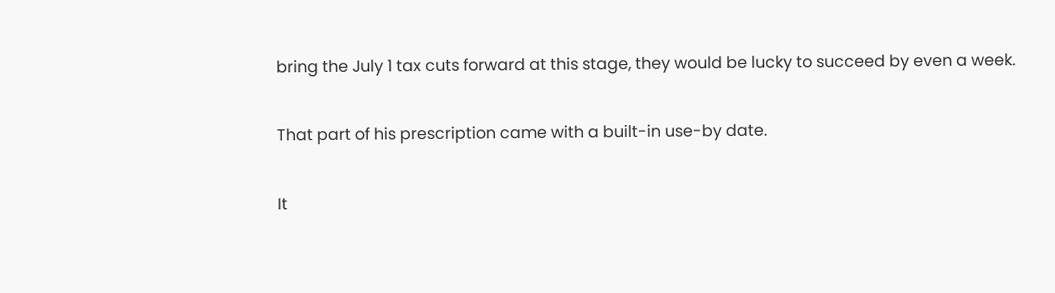bring the July 1 tax cuts forward at this stage, they would be lucky to succeed by even a week.

That part of his prescription came with a built-in use-by date.

It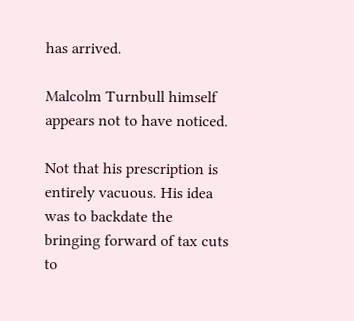has arrived.

Malcolm Turnbull himself appears not to have noticed.

Not that his prescription is entirely vacuous. His idea was to backdate the bringing forward of tax cuts to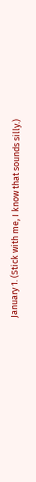January 1. (Stick with me, I know that sounds silly.)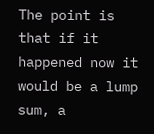The point is that if it happened now it would be a lump sum, a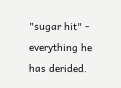"sugar hit" - everything he has derided.